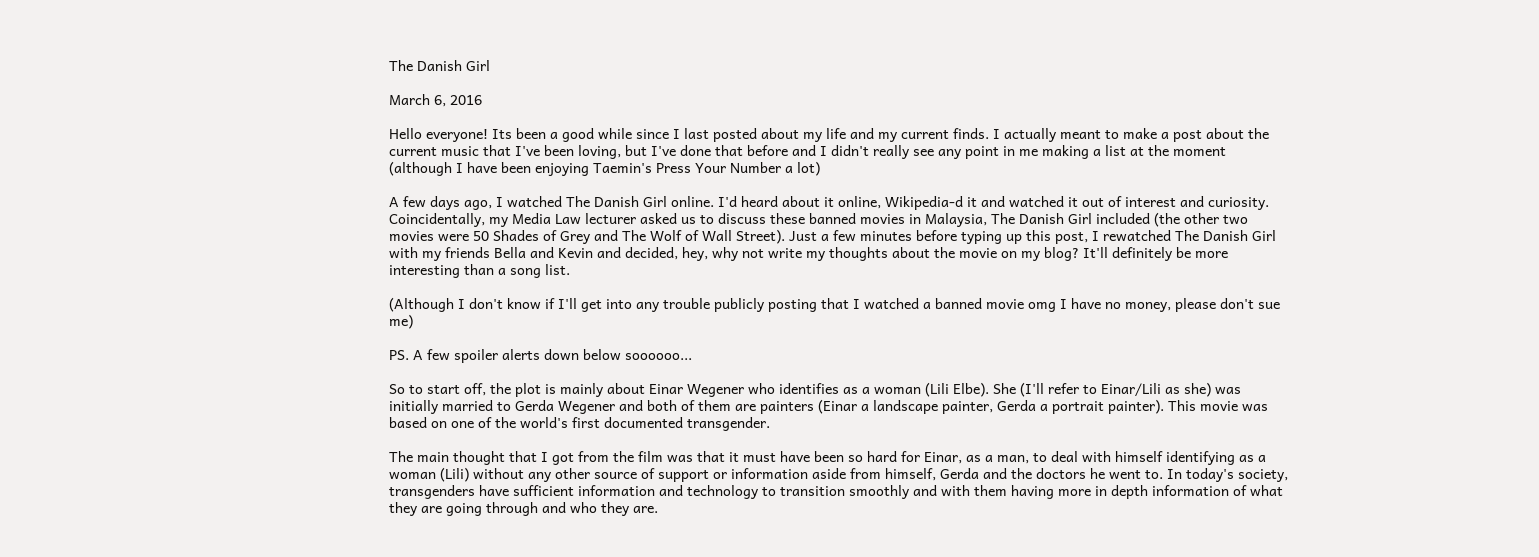The Danish Girl

March 6, 2016

Hello everyone! Its been a good while since I last posted about my life and my current finds. I actually meant to make a post about the current music that I've been loving, but I've done that before and I didn't really see any point in me making a list at the moment (although I have been enjoying Taemin's Press Your Number a lot)

A few days ago, I watched The Danish Girl online. I'd heard about it online, Wikipedia-d it and watched it out of interest and curiosity. Coincidentally, my Media Law lecturer asked us to discuss these banned movies in Malaysia, The Danish Girl included (the other two movies were 50 Shades of Grey and The Wolf of Wall Street). Just a few minutes before typing up this post, I rewatched The Danish Girl with my friends Bella and Kevin and decided, hey, why not write my thoughts about the movie on my blog? It'll definitely be more interesting than a song list.

(Although I don't know if I'll get into any trouble publicly posting that I watched a banned movie omg I have no money, please don't sue me)

PS. A few spoiler alerts down below soooooo...

So to start off, the plot is mainly about Einar Wegener who identifies as a woman (Lili Elbe). She (I'll refer to Einar/Lili as she) was initially married to Gerda Wegener and both of them are painters (Einar a landscape painter, Gerda a portrait painter). This movie was based on one of the world's first documented transgender.

The main thought that I got from the film was that it must have been so hard for Einar, as a man, to deal with himself identifying as a woman (Lili) without any other source of support or information aside from himself, Gerda and the doctors he went to. In today's society, transgenders have sufficient information and technology to transition smoothly and with them having more in depth information of what they are going through and who they are.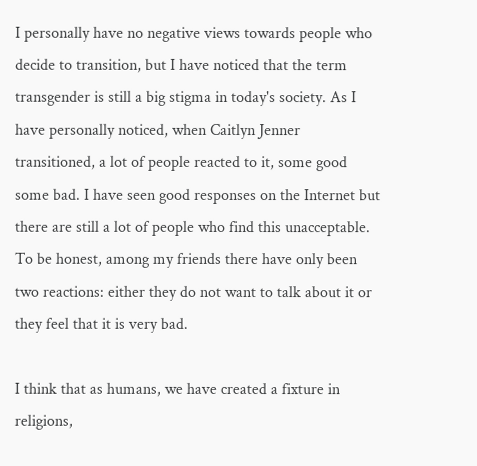I personally have no negative views towards people who decide to transition, but I have noticed that the term transgender is still a big stigma in today's society. As I have personally noticed, when Caitlyn Jenner transitioned, a lot of people reacted to it, some good some bad. I have seen good responses on the Internet but there are still a lot of people who find this unacceptable. To be honest, among my friends there have only been two reactions: either they do not want to talk about it or they feel that it is very bad.

I think that as humans, we have created a fixture in religions,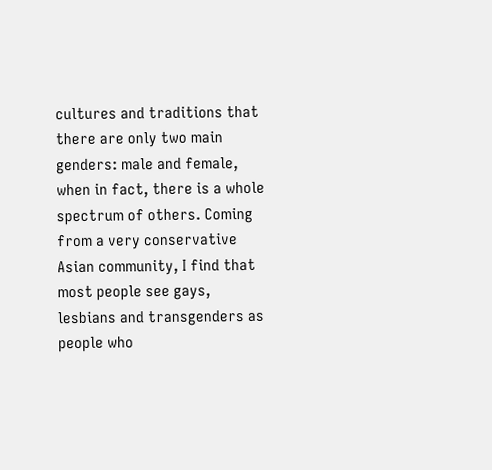cultures and traditions that there are only two main genders: male and female, when in fact, there is a whole spectrum of others. Coming from a very conservative Asian community, I find that most people see gays, lesbians and transgenders as people who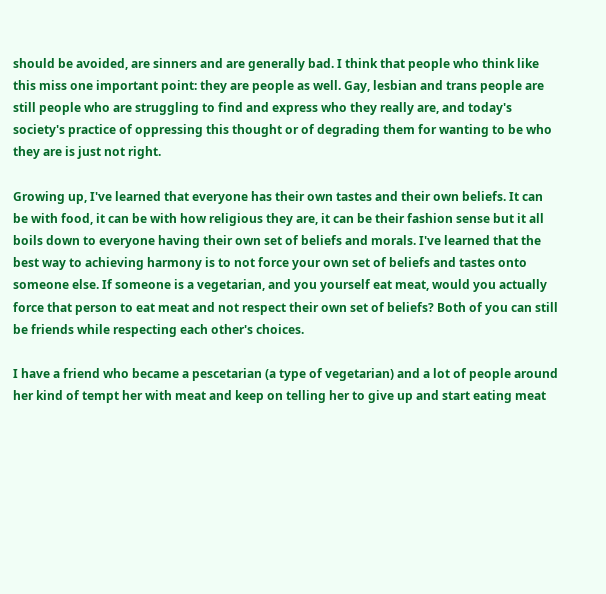should be avoided, are sinners and are generally bad. I think that people who think like this miss one important point: they are people as well. Gay, lesbian and trans people are still people who are struggling to find and express who they really are, and today's society's practice of oppressing this thought or of degrading them for wanting to be who they are is just not right.

Growing up, I've learned that everyone has their own tastes and their own beliefs. It can be with food, it can be with how religious they are, it can be their fashion sense but it all boils down to everyone having their own set of beliefs and morals. I've learned that the best way to achieving harmony is to not force your own set of beliefs and tastes onto someone else. If someone is a vegetarian, and you yourself eat meat, would you actually force that person to eat meat and not respect their own set of beliefs? Both of you can still be friends while respecting each other's choices.

I have a friend who became a pescetarian (a type of vegetarian) and a lot of people around her kind of tempt her with meat and keep on telling her to give up and start eating meat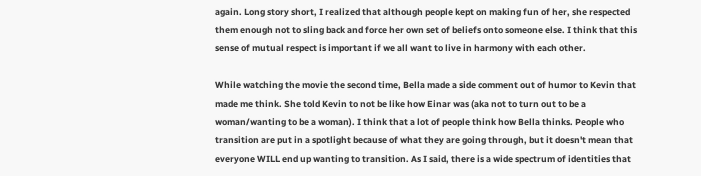again. Long story short, I realized that although people kept on making fun of her, she respected them enough not to sling back and force her own set of beliefs onto someone else. I think that this sense of mutual respect is important if we all want to live in harmony with each other.

While watching the movie the second time, Bella made a side comment out of humor to Kevin that made me think. She told Kevin to not be like how Einar was (aka not to turn out to be a woman/wanting to be a woman). I think that a lot of people think how Bella thinks. People who transition are put in a spotlight because of what they are going through, but it doesn't mean that everyone WILL end up wanting to transition. As I said, there is a wide spectrum of identities that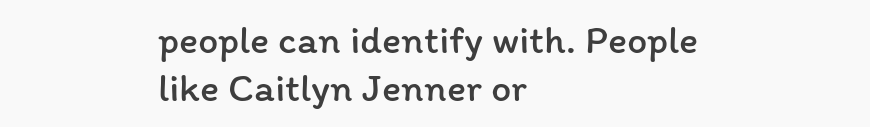people can identify with. People like Caitlyn Jenner or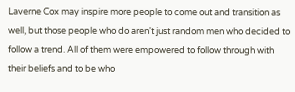Laverne Cox may inspire more people to come out and transition as well, but those people who do aren't just random men who decided to follow a trend. All of them were empowered to follow through with their beliefs and to be who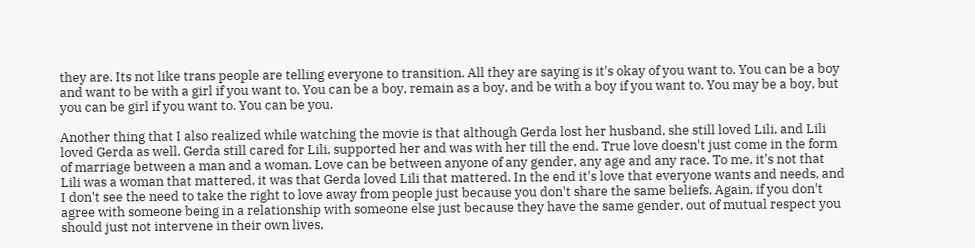they are. Its not like trans people are telling everyone to transition. All they are saying is it's okay of you want to. You can be a boy and want to be with a girl if you want to. You can be a boy, remain as a boy, and be with a boy if you want to. You may be a boy, but you can be girl if you want to. You can be you.

Another thing that I also realized while watching the movie is that although Gerda lost her husband, she still loved Lili, and Lili loved Gerda as well. Gerda still cared for Lili, supported her and was with her till the end. True love doesn't just come in the form of marriage between a man and a woman. Love can be between anyone of any gender, any age and any race. To me, it's not that Lili was a woman that mattered, it was that Gerda loved Lili that mattered. In the end it's love that everyone wants and needs, and I don't see the need to take the right to love away from people just because you don't share the same beliefs. Again, if you don't agree with someone being in a relationship with someone else just because they have the same gender, out of mutual respect you should just not intervene in their own lives,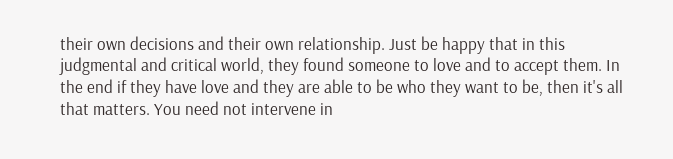their own decisions and their own relationship. Just be happy that in this judgmental and critical world, they found someone to love and to accept them. In the end if they have love and they are able to be who they want to be, then it's all that matters. You need not intervene in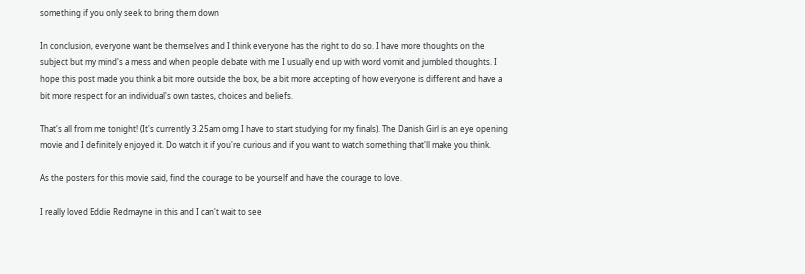something if you only seek to bring them down

In conclusion, everyone want be themselves and I think everyone has the right to do so. I have more thoughts on the subject but my mind's a mess and when people debate with me I usually end up with word vomit and jumbled thoughts. I hope this post made you think a bit more outside the box, be a bit more accepting of how everyone is different and have a bit more respect for an individual's own tastes, choices and beliefs.

That's all from me tonight! (It's currently 3.25am omg I have to start studying for my finals). The Danish Girl is an eye opening movie and I definitely enjoyed it. Do watch it if you're curious and if you want to watch something that'll make you think.

As the posters for this movie said, find the courage to be yourself and have the courage to love.

I really loved Eddie Redmayne in this and I can't wait to see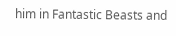him in Fantastic Beasts and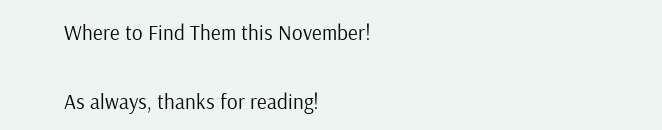Where to Find Them this November!

As always, thanks for reading!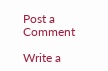Post a Comment

Write a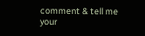comment & tell me your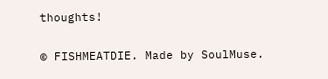thoughts!


© FISHMEATDIE. Made by SoulMuse.